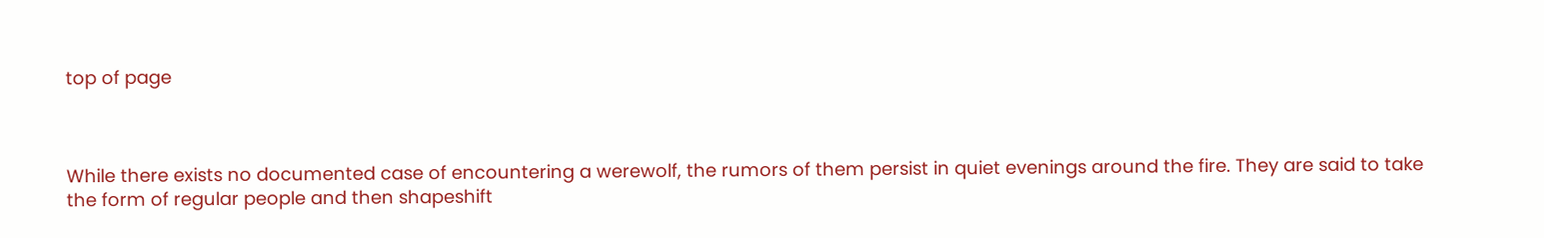top of page



While there exists no documented case of encountering a werewolf, the rumors of them persist in quiet evenings around the fire. They are said to take the form of regular people and then shapeshift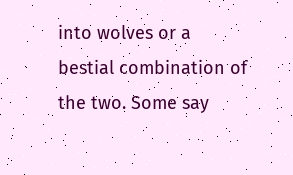into wolves or a bestial combination of the two. Some say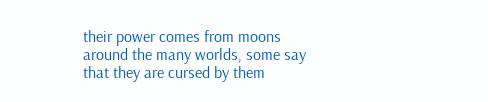their power comes from moons around the many worlds, some say that they are cursed by them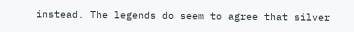instead. The legends do seem to agree that silver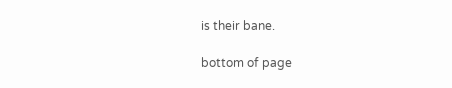is their bane.

bottom of page